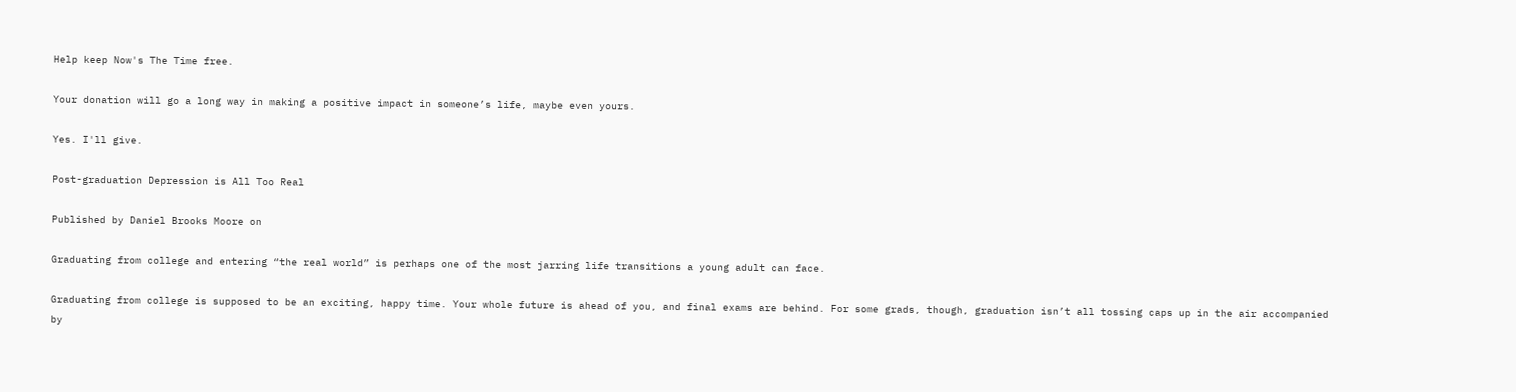Help keep Now's The Time free.

Your donation will go a long way in making a positive impact in someone’s life, maybe even yours.

Yes. I'll give.

Post-graduation Depression is All Too Real

Published by Daniel Brooks Moore on

Graduating from college and entering “the real world” is perhaps one of the most jarring life transitions a young adult can face.

Graduating from college is supposed to be an exciting, happy time. Your whole future is ahead of you, and final exams are behind. For some grads, though, graduation isn’t all tossing caps up in the air accompanied by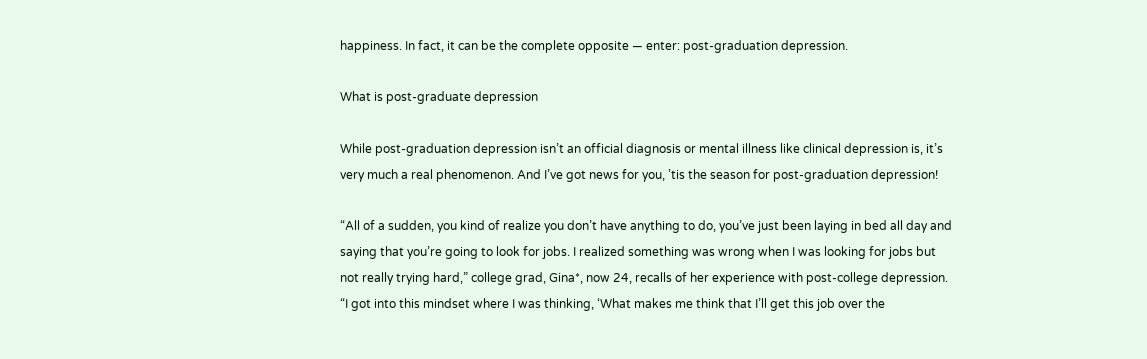happiness. In fact, it can be the complete opposite — enter: post-graduation depression.

What is post-graduate depression

While post-graduation depression isn’t an official diagnosis or mental illness like clinical depression is, it’s very much a real phenomenon. And I’ve got news for you, ’tis the season for post-graduation depression!

“All of a sudden, you kind of realize you don’t have anything to do, you’ve just been laying in bed all day and saying that you’re going to look for jobs. I realized something was wrong when I was looking for jobs but not really trying hard,” college grad, Gina*, now 24, recalls of her experience with post-college depression. “I got into this mindset where I was thinking, ‘What makes me think that I’ll get this job over the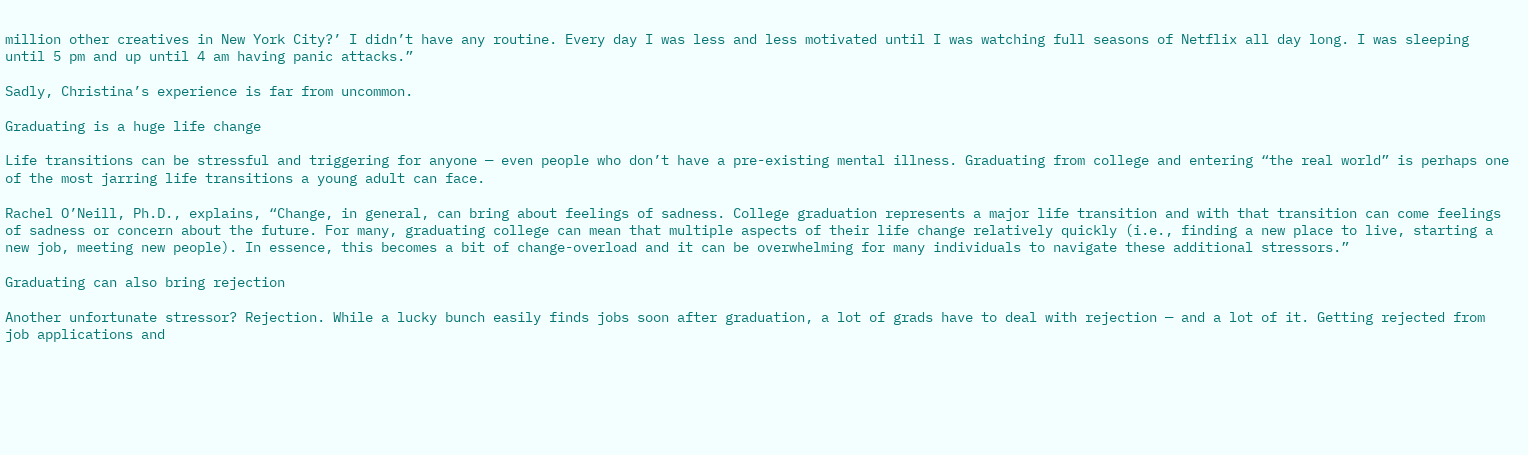million other creatives in New York City?’ I didn’t have any routine. Every day I was less and less motivated until I was watching full seasons of Netflix all day long. I was sleeping until 5 pm and up until 4 am having panic attacks.”

Sadly, Christina’s experience is far from uncommon.

Graduating is a huge life change

Life transitions can be stressful and triggering for anyone — even people who don’t have a pre-existing mental illness. Graduating from college and entering “the real world” is perhaps one of the most jarring life transitions a young adult can face.

Rachel O’Neill, Ph.D., explains, “Change, in general, can bring about feelings of sadness. College graduation represents a major life transition and with that transition can come feelings of sadness or concern about the future. For many, graduating college can mean that multiple aspects of their life change relatively quickly (i.e., finding a new place to live, starting a new job, meeting new people). In essence, this becomes a bit of change-overload and it can be overwhelming for many individuals to navigate these additional stressors.”

Graduating can also bring rejection

Another unfortunate stressor? Rejection. While a lucky bunch easily finds jobs soon after graduation, a lot of grads have to deal with rejection — and a lot of it. Getting rejected from job applications and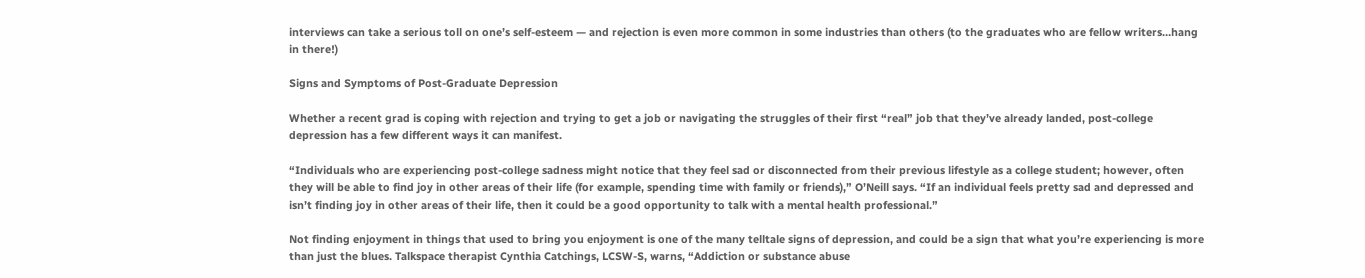interviews can take a serious toll on one’s self-esteem — and rejection is even more common in some industries than others (to the graduates who are fellow writers…hang in there!)

Signs and Symptoms of Post-Graduate Depression

Whether a recent grad is coping with rejection and trying to get a job or navigating the struggles of their first “real” job that they’ve already landed, post-college depression has a few different ways it can manifest.

“Individuals who are experiencing post-college sadness might notice that they feel sad or disconnected from their previous lifestyle as a college student; however, often they will be able to find joy in other areas of their life (for example, spending time with family or friends),” O’Neill says. “If an individual feels pretty sad and depressed and isn’t finding joy in other areas of their life, then it could be a good opportunity to talk with a mental health professional.”

Not finding enjoyment in things that used to bring you enjoyment is one of the many telltale signs of depression, and could be a sign that what you’re experiencing is more than just the blues. Talkspace therapist Cynthia Catchings, LCSW-S, warns, “Addiction or substance abuse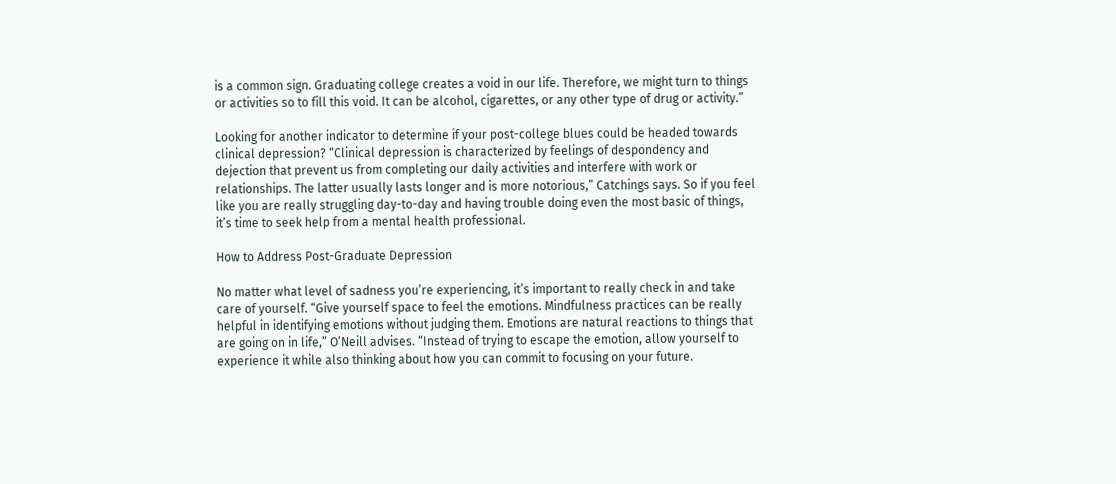is a common sign. Graduating college creates a void in our life. Therefore, we might turn to things or activities so to fill this void. It can be alcohol, cigarettes, or any other type of drug or activity.”

Looking for another indicator to determine if your post-college blues could be headed towards clinical depression? “Clinical depression is characterized by feelings of despondency and dejection that prevent us from completing our daily activities and interfere with work or relationships. The latter usually lasts longer and is more notorious,” Catchings says. So if you feel like you are really struggling day-to-day and having trouble doing even the most basic of things, it’s time to seek help from a mental health professional.

How to Address Post-Graduate Depression

No matter what level of sadness you’re experiencing, it’s important to really check in and take care of yourself. “Give yourself space to feel the emotions. Mindfulness practices can be really helpful in identifying emotions without judging them. Emotions are natural reactions to things that are going on in life,” O’Neill advises. “Instead of trying to escape the emotion, allow yourself to experience it while also thinking about how you can commit to focusing on your future.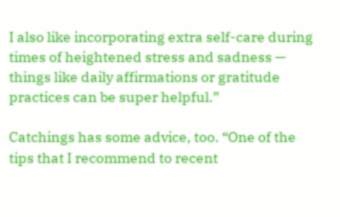I also like incorporating extra self-care during times of heightened stress and sadness — things like daily affirmations or gratitude practices can be super helpful.”

Catchings has some advice, too. “One of the tips that I recommend to recent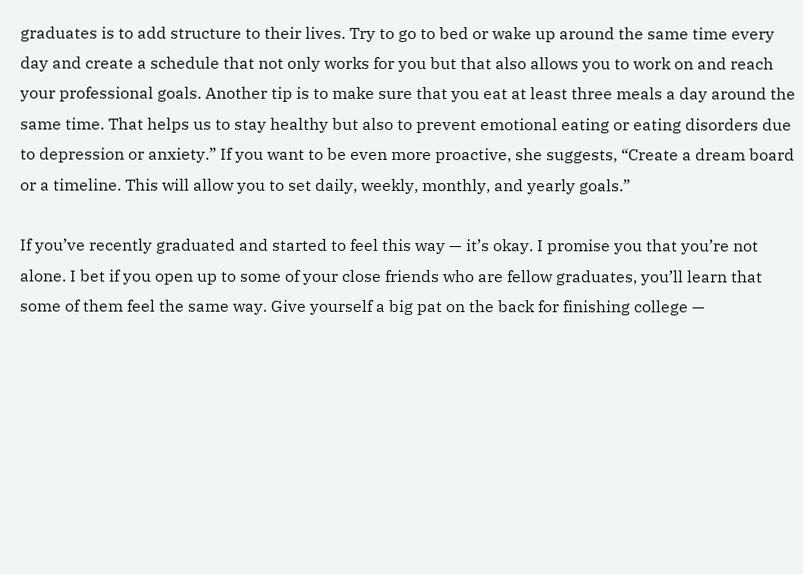graduates is to add structure to their lives. Try to go to bed or wake up around the same time every day and create a schedule that not only works for you but that also allows you to work on and reach your professional goals. Another tip is to make sure that you eat at least three meals a day around the same time. That helps us to stay healthy but also to prevent emotional eating or eating disorders due to depression or anxiety.” If you want to be even more proactive, she suggests, “Create a dream board or a timeline. This will allow you to set daily, weekly, monthly, and yearly goals.”

If you’ve recently graduated and started to feel this way — it’s okay. I promise you that you’re not alone. I bet if you open up to some of your close friends who are fellow graduates, you’ll learn that some of them feel the same way. Give yourself a big pat on the back for finishing college —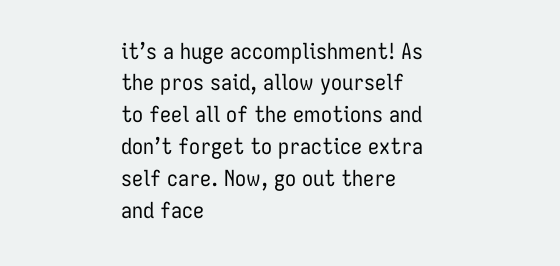it’s a huge accomplishment! As the pros said, allow yourself to feel all of the emotions and don’t forget to practice extra self care. Now, go out there and face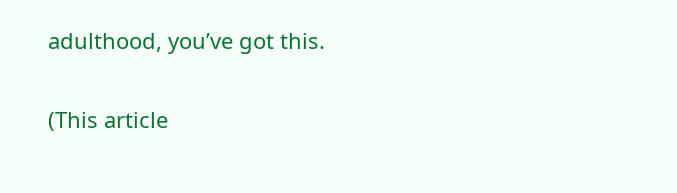adulthood, you’ve got this.

(This article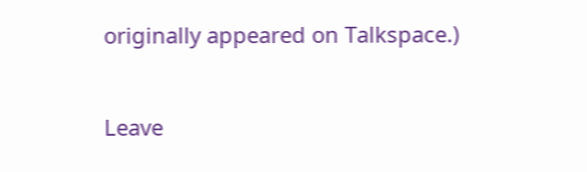originally appeared on Talkspace.)


Leave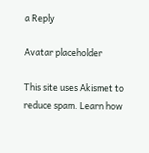a Reply

Avatar placeholder

This site uses Akismet to reduce spam. Learn how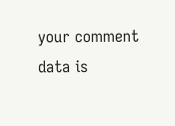your comment data is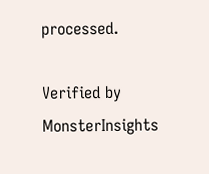processed.

Verified by MonsterInsights